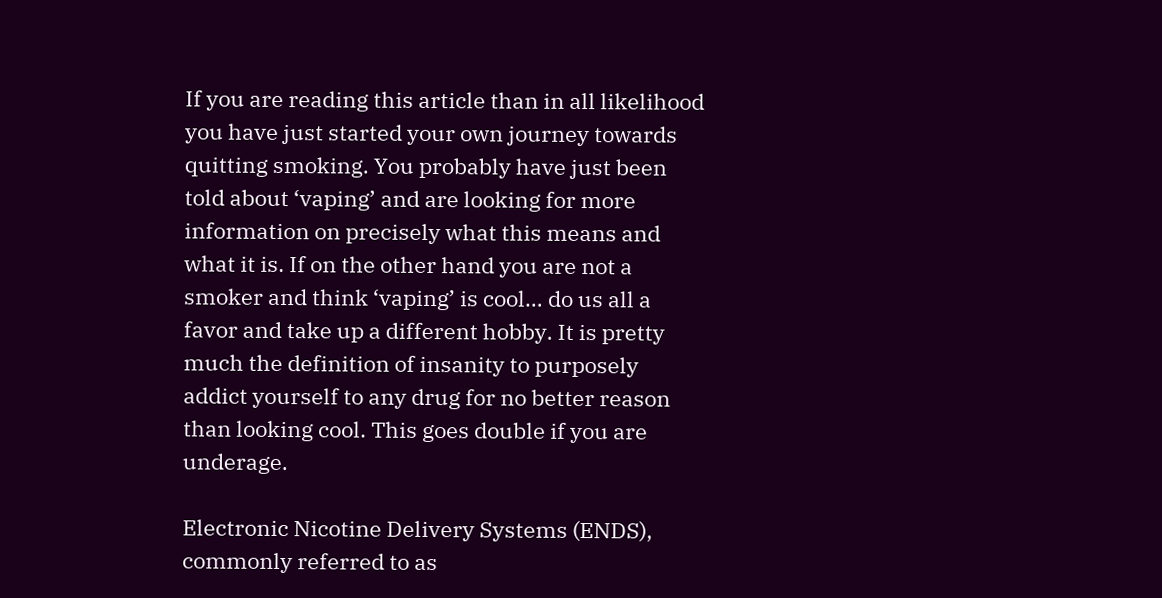If you are reading this article than in all likelihood you have just started your own journey towards quitting smoking. You probably have just been told about ‘vaping’ and are looking for more information on precisely what this means and what it is. If on the other hand you are not a smoker and think ‘vaping’ is cool… do us all a favor and take up a different hobby. It is pretty much the definition of insanity to purposely addict yourself to any drug for no better reason than looking cool. This goes double if you are underage.

Electronic Nicotine Delivery Systems (ENDS), commonly referred to as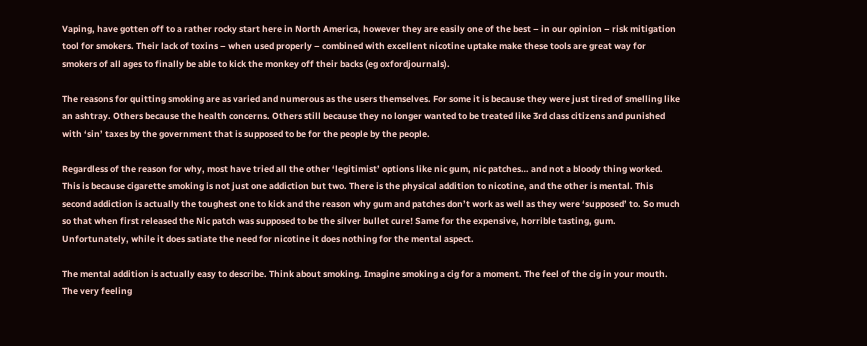Vaping, have gotten off to a rather rocky start here in North America, however they are easily one of the best – in our opinion – risk mitigation tool for smokers. Their lack of toxins – when used properly – combined with excellent nicotine uptake make these tools are great way for smokers of all ages to finally be able to kick the monkey off their backs (eg oxfordjournals).

The reasons for quitting smoking are as varied and numerous as the users themselves. For some it is because they were just tired of smelling like an ashtray. Others because the health concerns. Others still because they no longer wanted to be treated like 3rd class citizens and punished with ‘sin’ taxes by the government that is supposed to be for the people by the people.

Regardless of the reason for why, most have tried all the other ‘legitimist’ options like nic gum, nic patches… and not a bloody thing worked. This is because cigarette smoking is not just one addiction but two. There is the physical addition to nicotine, and the other is mental. This second addiction is actually the toughest one to kick and the reason why gum and patches don’t work as well as they were ‘supposed’ to. So much so that when first released the Nic patch was supposed to be the silver bullet cure! Same for the expensive, horrible tasting, gum. Unfortunately, while it does satiate the need for nicotine it does nothing for the mental aspect.

The mental addition is actually easy to describe. Think about smoking. Imagine smoking a cig for a moment. The feel of the cig in your mouth. The very feeling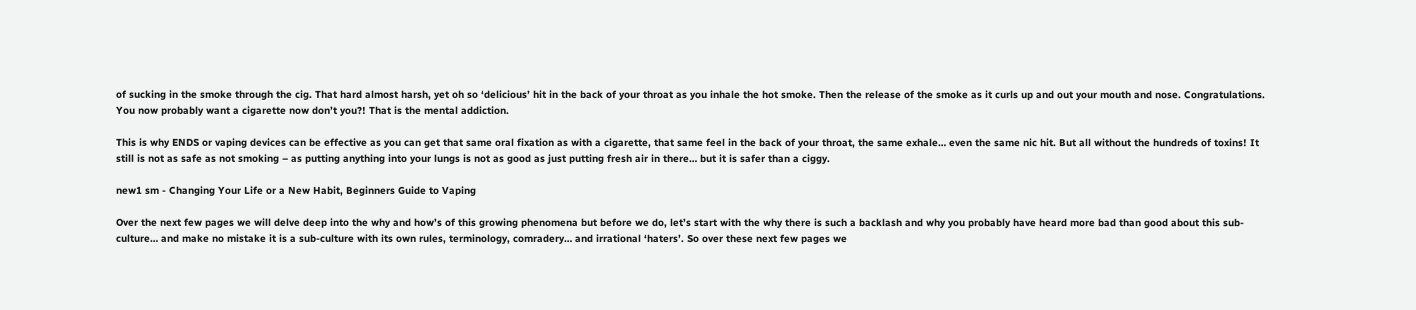of sucking in the smoke through the cig. That hard almost harsh, yet oh so ‘delicious’ hit in the back of your throat as you inhale the hot smoke. Then the release of the smoke as it curls up and out your mouth and nose. Congratulations. You now probably want a cigarette now don’t you?! That is the mental addiction.

This is why ENDS or vaping devices can be effective as you can get that same oral fixation as with a cigarette, that same feel in the back of your throat, the same exhale… even the same nic hit. But all without the hundreds of toxins! It still is not as safe as not smoking – as putting anything into your lungs is not as good as just putting fresh air in there… but it is safer than a ciggy.

new1 sm - Changing Your Life or a New Habit, Beginners Guide to Vaping

Over the next few pages we will delve deep into the why and how’s of this growing phenomena but before we do, let’s start with the why there is such a backlash and why you probably have heard more bad than good about this sub-culture… and make no mistake it is a sub-culture with its own rules, terminology, comradery… and irrational ‘haters’. So over these next few pages we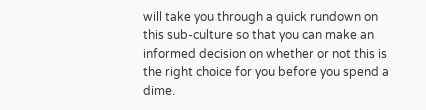will take you through a quick rundown on this sub-culture so that you can make an informed decision on whether or not this is the right choice for you before you spend a dime.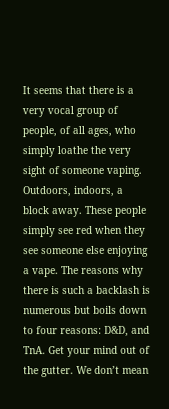It seems that there is a very vocal group of people, of all ages, who simply loathe the very sight of someone vaping. Outdoors, indoors, a block away. These people simply see red when they see someone else enjoying a vape. The reasons why there is such a backlash is numerous but boils down to four reasons: D&D, and TnA. Get your mind out of the gutter. We don’t mean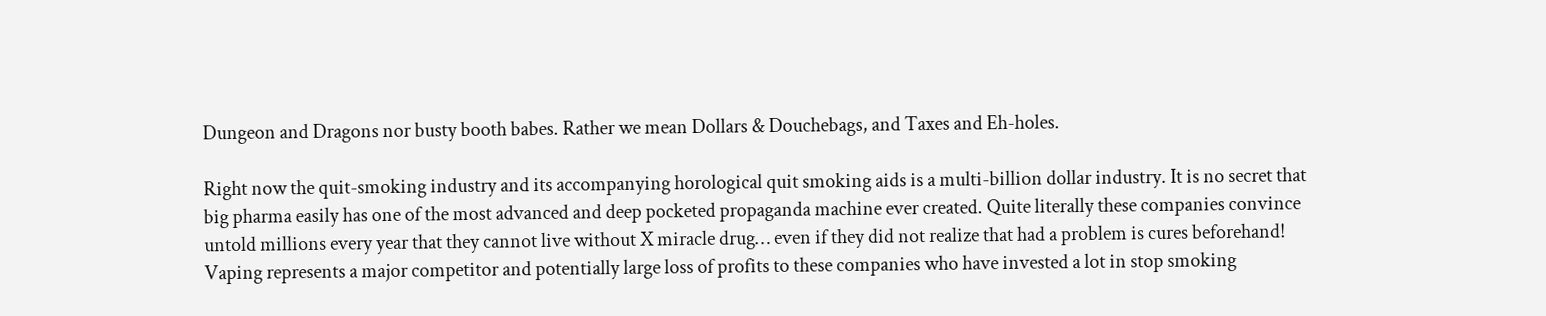Dungeon and Dragons nor busty booth babes. Rather we mean Dollars & Douchebags, and Taxes and Eh-holes.

Right now the quit-smoking industry and its accompanying horological quit smoking aids is a multi-billion dollar industry. It is no secret that big pharma easily has one of the most advanced and deep pocketed propaganda machine ever created. Quite literally these companies convince untold millions every year that they cannot live without X miracle drug… even if they did not realize that had a problem is cures beforehand! Vaping represents a major competitor and potentially large loss of profits to these companies who have invested a lot in stop smoking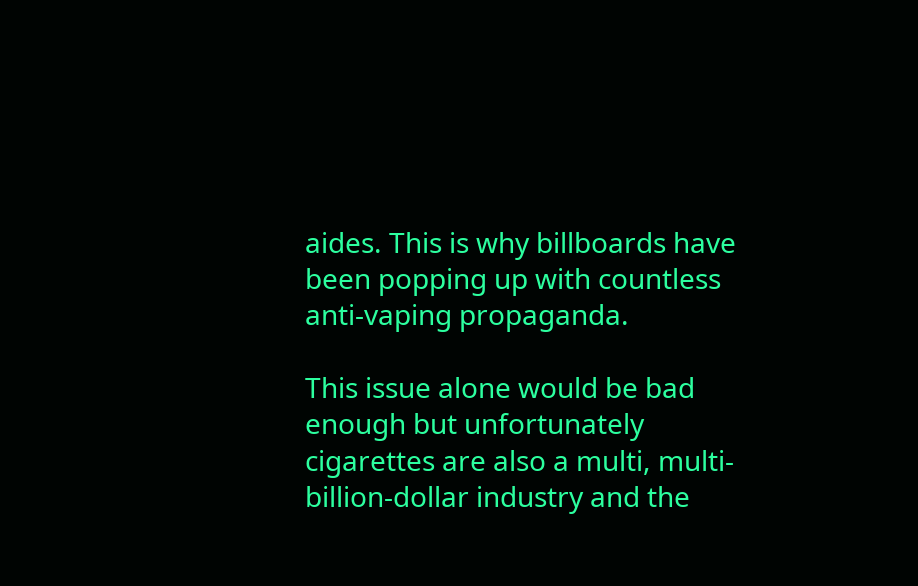aides. This is why billboards have been popping up with countless anti-vaping propaganda.

This issue alone would be bad enough but unfortunately cigarettes are also a multi, multi-billion-dollar industry and the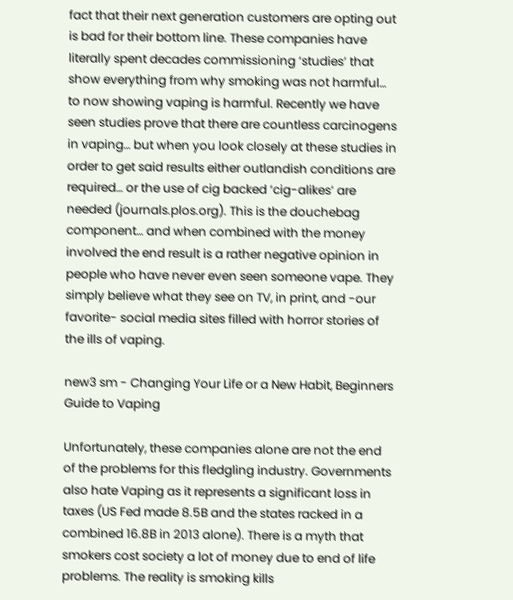fact that their next generation customers are opting out is bad for their bottom line. These companies have literally spent decades commissioning ‘studies’ that show everything from why smoking was not harmful… to now showing vaping is harmful. Recently we have seen studies prove that there are countless carcinogens in vaping… but when you look closely at these studies in order to get said results either outlandish conditions are required… or the use of cig backed ‘cig-alikes’ are needed (journals.plos.org). This is the douchebag component… and when combined with the money involved the end result is a rather negative opinion in people who have never even seen someone vape. They simply believe what they see on TV, in print, and -our favorite- social media sites filled with horror stories of the ills of vaping.

new3 sm - Changing Your Life or a New Habit, Beginners Guide to Vaping

Unfortunately, these companies alone are not the end of the problems for this fledgling industry. Governments also hate Vaping as it represents a significant loss in taxes (US Fed made 8.5B and the states racked in a combined 16.8B in 2013 alone). There is a myth that smokers cost society a lot of money due to end of life problems. The reality is smoking kills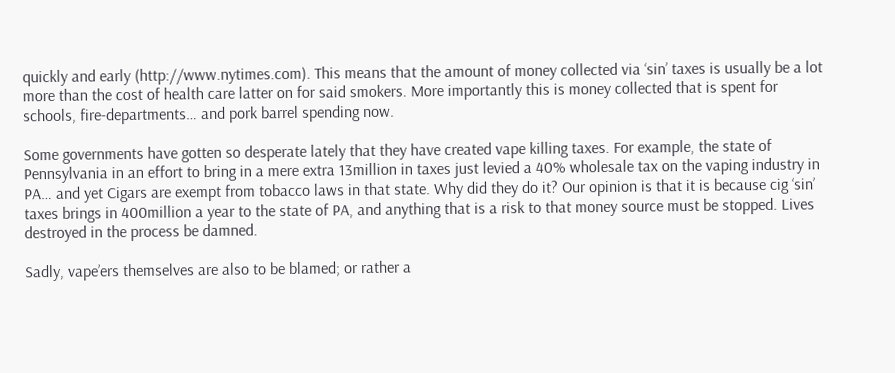quickly and early (http://www.nytimes.com). This means that the amount of money collected via ‘sin’ taxes is usually be a lot more than the cost of health care latter on for said smokers. More importantly this is money collected that is spent for schools, fire-departments… and pork barrel spending now.

Some governments have gotten so desperate lately that they have created vape killing taxes. For example, the state of Pennsylvania in an effort to bring in a mere extra 13million in taxes just levied a 40% wholesale tax on the vaping industry in PA… and yet Cigars are exempt from tobacco laws in that state. Why did they do it? Our opinion is that it is because cig ‘sin’ taxes brings in 400million a year to the state of PA, and anything that is a risk to that money source must be stopped. Lives destroyed in the process be damned.

Sadly, vape’ers themselves are also to be blamed; or rather a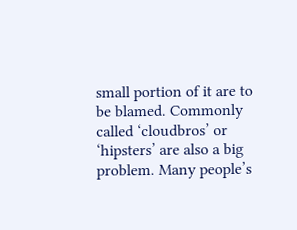small portion of it are to be blamed. Commonly called ‘cloudbros’ or ‘hipsters’ are also a big problem. Many people’s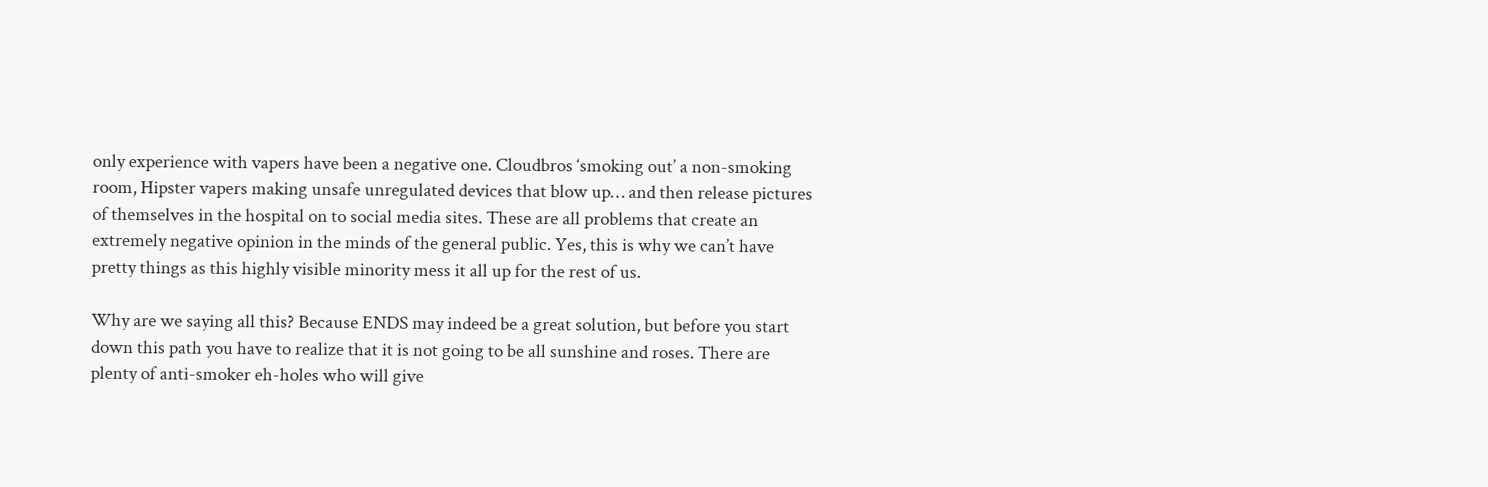only experience with vapers have been a negative one. Cloudbros ‘smoking out’ a non-smoking room, Hipster vapers making unsafe unregulated devices that blow up… and then release pictures of themselves in the hospital on to social media sites. These are all problems that create an extremely negative opinion in the minds of the general public. Yes, this is why we can’t have pretty things as this highly visible minority mess it all up for the rest of us.

Why are we saying all this? Because ENDS may indeed be a great solution, but before you start down this path you have to realize that it is not going to be all sunshine and roses. There are plenty of anti-smoker eh-holes who will give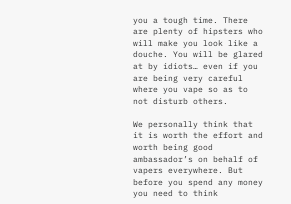you a tough time. There are plenty of hipsters who will make you look like a douche. You will be glared at by idiots… even if you are being very careful where you vape so as to not disturb others.

We personally think that it is worth the effort and worth being good ambassador’s on behalf of vapers everywhere. But before you spend any money you need to think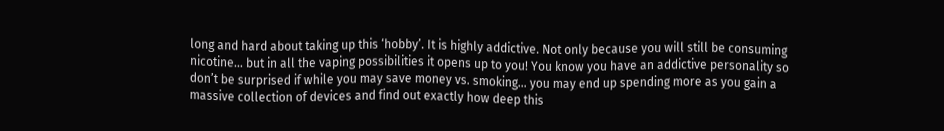long and hard about taking up this ‘hobby’. It is highly addictive. Not only because you will still be consuming nicotine… but in all the vaping possibilities it opens up to you! You know you have an addictive personality so don’t be surprised if while you may save money vs. smoking… you may end up spending more as you gain a massive collection of devices and find out exactly how deep this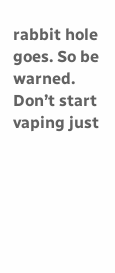rabbit hole goes. So be warned. Don’t start vaping just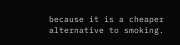because it is a cheaper alternative to smoking.